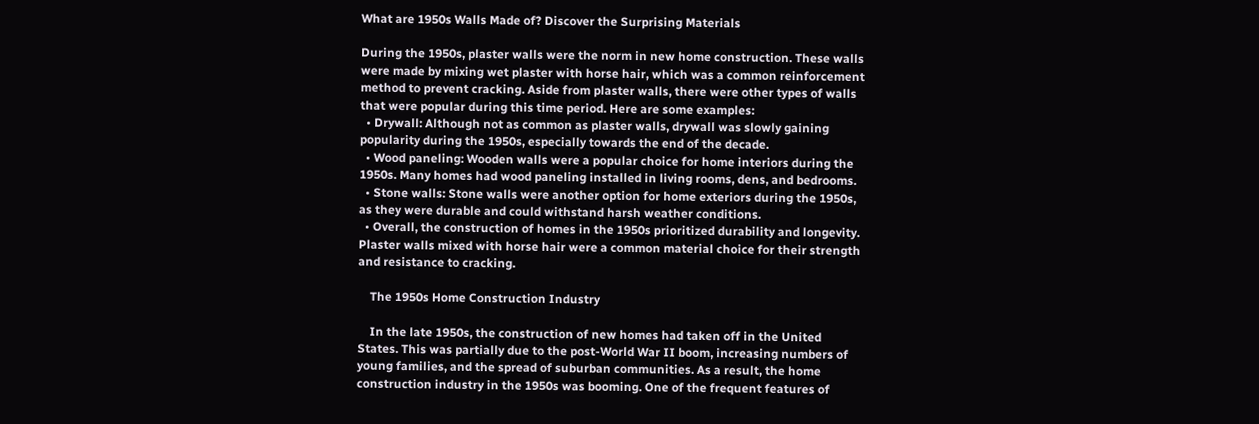What are 1950s Walls Made of? Discover the Surprising Materials

During the 1950s, plaster walls were the norm in new home construction. These walls were made by mixing wet plaster with horse hair, which was a common reinforcement method to prevent cracking. Aside from plaster walls, there were other types of walls that were popular during this time period. Here are some examples:
  • Drywall: Although not as common as plaster walls, drywall was slowly gaining popularity during the 1950s, especially towards the end of the decade.
  • Wood paneling: Wooden walls were a popular choice for home interiors during the 1950s. Many homes had wood paneling installed in living rooms, dens, and bedrooms.
  • Stone walls: Stone walls were another option for home exteriors during the 1950s, as they were durable and could withstand harsh weather conditions.
  • Overall, the construction of homes in the 1950s prioritized durability and longevity. Plaster walls mixed with horse hair were a common material choice for their strength and resistance to cracking.

    The 1950s Home Construction Industry

    In the late 1950s, the construction of new homes had taken off in the United States. This was partially due to the post-World War II boom, increasing numbers of young families, and the spread of suburban communities. As a result, the home construction industry in the 1950s was booming. One of the frequent features of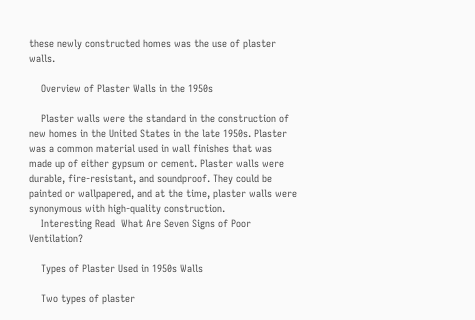these newly constructed homes was the use of plaster walls.

    Overview of Plaster Walls in the 1950s

    Plaster walls were the standard in the construction of new homes in the United States in the late 1950s. Plaster was a common material used in wall finishes that was made up of either gypsum or cement. Plaster walls were durable, fire-resistant, and soundproof. They could be painted or wallpapered, and at the time, plaster walls were synonymous with high-quality construction.
    Interesting Read  What Are Seven Signs of Poor Ventilation?

    Types of Plaster Used in 1950s Walls

    Two types of plaster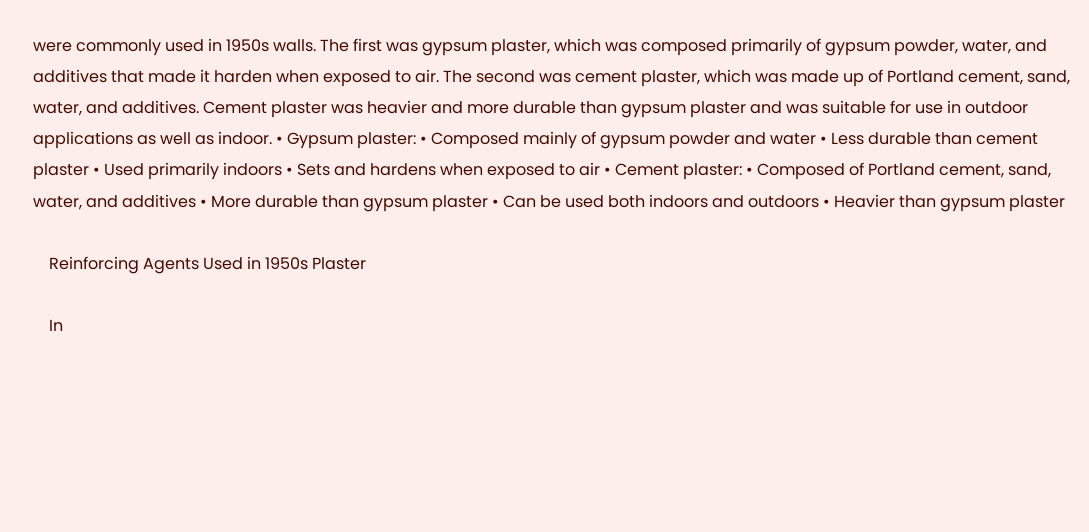were commonly used in 1950s walls. The first was gypsum plaster, which was composed primarily of gypsum powder, water, and additives that made it harden when exposed to air. The second was cement plaster, which was made up of Portland cement, sand, water, and additives. Cement plaster was heavier and more durable than gypsum plaster and was suitable for use in outdoor applications as well as indoor. • Gypsum plaster: • Composed mainly of gypsum powder and water • Less durable than cement plaster • Used primarily indoors • Sets and hardens when exposed to air • Cement plaster: • Composed of Portland cement, sand, water, and additives • More durable than gypsum plaster • Can be used both indoors and outdoors • Heavier than gypsum plaster

    Reinforcing Agents Used in 1950s Plaster

    In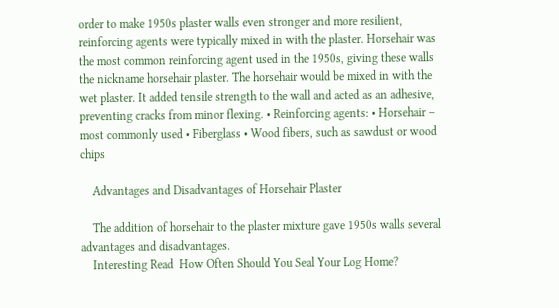order to make 1950s plaster walls even stronger and more resilient, reinforcing agents were typically mixed in with the plaster. Horsehair was the most common reinforcing agent used in the 1950s, giving these walls the nickname horsehair plaster. The horsehair would be mixed in with the wet plaster. It added tensile strength to the wall and acted as an adhesive, preventing cracks from minor flexing. • Reinforcing agents: • Horsehair – most commonly used • Fiberglass • Wood fibers, such as sawdust or wood chips

    Advantages and Disadvantages of Horsehair Plaster

    The addition of horsehair to the plaster mixture gave 1950s walls several advantages and disadvantages.
    Interesting Read  How Often Should You Seal Your Log Home?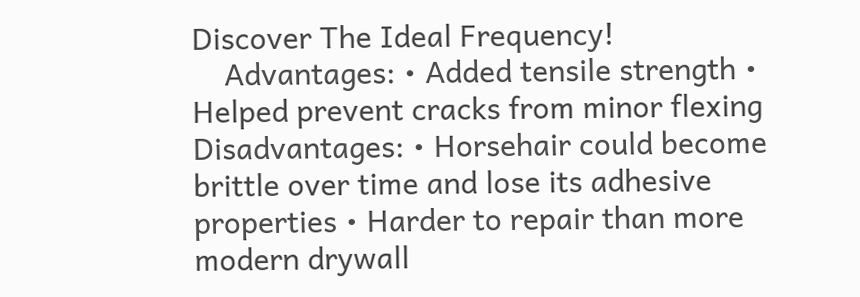Discover The Ideal Frequency!
    Advantages: • Added tensile strength • Helped prevent cracks from minor flexing Disadvantages: • Horsehair could become brittle over time and lose its adhesive properties • Harder to repair than more modern drywall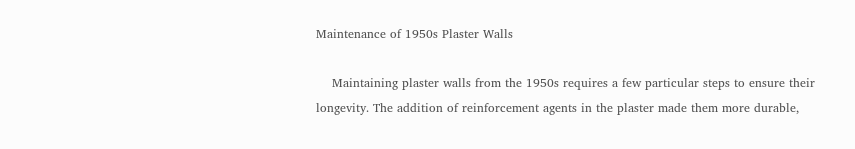Maintenance of 1950s Plaster Walls

    Maintaining plaster walls from the 1950s requires a few particular steps to ensure their longevity. The addition of reinforcement agents in the plaster made them more durable,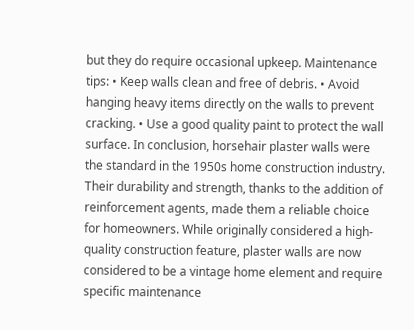but they do require occasional upkeep. Maintenance tips: • Keep walls clean and free of debris. • Avoid hanging heavy items directly on the walls to prevent cracking. • Use a good quality paint to protect the wall surface. In conclusion, horsehair plaster walls were the standard in the 1950s home construction industry. Their durability and strength, thanks to the addition of reinforcement agents, made them a reliable choice for homeowners. While originally considered a high-quality construction feature, plaster walls are now considered to be a vintage home element and require specific maintenance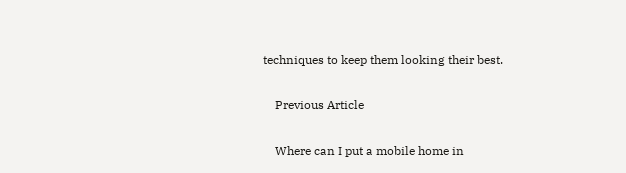techniques to keep them looking their best.

    Previous Article

    Where can I put a mobile home in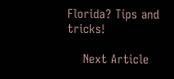Florida? Tips and tricks!

    Next Article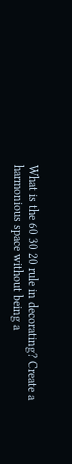What is the 60 30 20 rule in decorating? Create a harmonious space without being a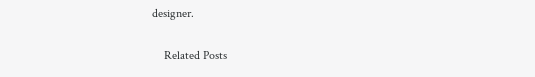designer.

    Related Posts